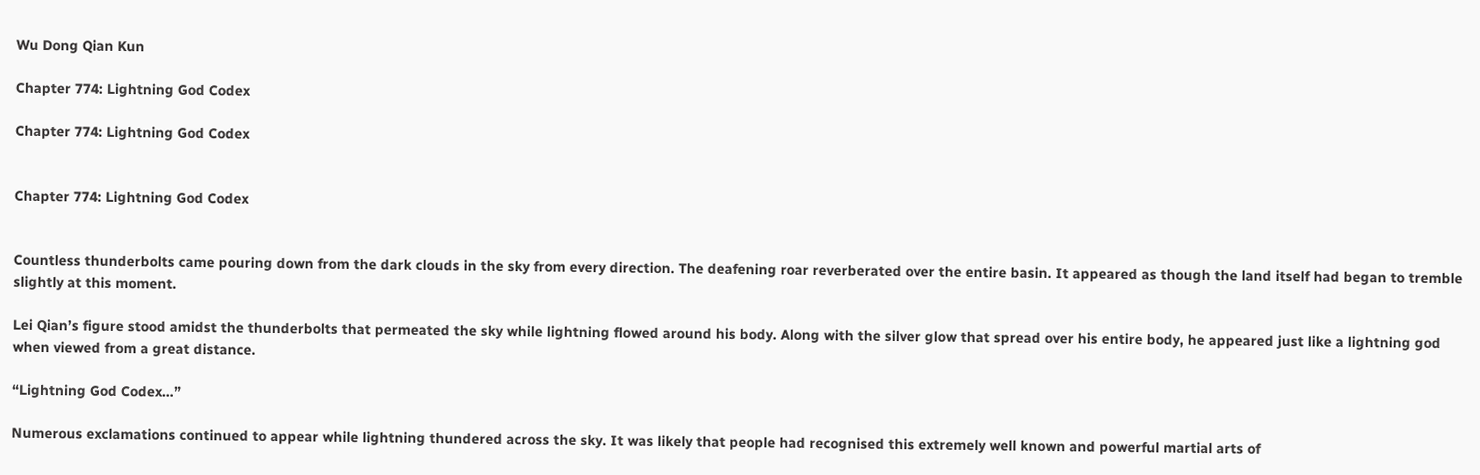Wu Dong Qian Kun

Chapter 774: Lightning God Codex

Chapter 774: Lightning God Codex


Chapter 774: Lightning God Codex


Countless thunderbolts came pouring down from the dark clouds in the sky from every direction. The deafening roar reverberated over the entire basin. It appeared as though the land itself had began to tremble slightly at this moment.

Lei Qian’s figure stood amidst the thunderbolts that permeated the sky while lightning flowed around his body. Along with the silver glow that spread over his entire body, he appeared just like a lightning god when viewed from a great distance.

“Lightning God Codex…”

Numerous exclamations continued to appear while lightning thundered across the sky. It was likely that people had recognised this extremely well known and powerful martial arts of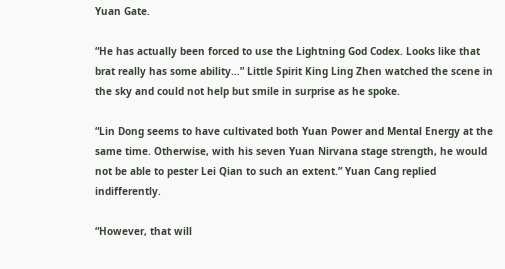Yuan Gate.

“He has actually been forced to use the Lightning God Codex. Looks like that brat really has some ability…” Little Spirit King Ling Zhen watched the scene in the sky and could not help but smile in surprise as he spoke.

“Lin Dong seems to have cultivated both Yuan Power and Mental Energy at the same time. Otherwise, with his seven Yuan Nirvana stage strength, he would not be able to pester Lei Qian to such an extent.” Yuan Cang replied indifferently.

“However, that will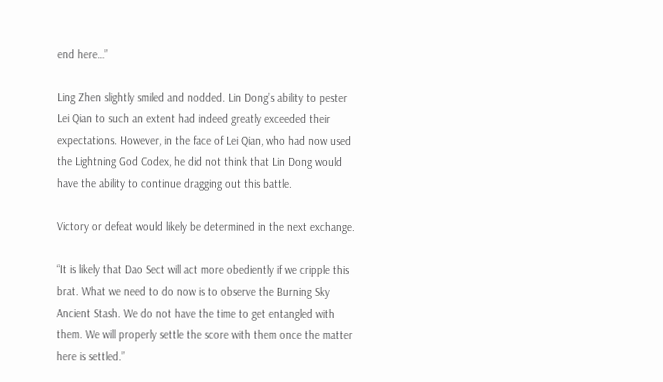end here…”

Ling Zhen slightly smiled and nodded. Lin Dong’s ability to pester Lei Qian to such an extent had indeed greatly exceeded their expectations. However, in the face of Lei Qian, who had now used the Lightning God Codex, he did not think that Lin Dong would have the ability to continue dragging out this battle.

Victory or defeat would likely be determined in the next exchange.

“It is likely that Dao Sect will act more obediently if we cripple this brat. What we need to do now is to observe the Burning Sky Ancient Stash. We do not have the time to get entangled with them. We will properly settle the score with them once the matter here is settled.”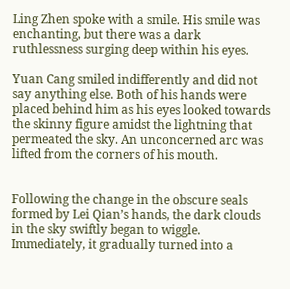Ling Zhen spoke with a smile. His smile was enchanting, but there was a dark ruthlessness surging deep within his eyes.

Yuan Cang smiled indifferently and did not say anything else. Both of his hands were placed behind him as his eyes looked towards the skinny figure amidst the lightning that permeated the sky. An unconcerned arc was lifted from the corners of his mouth.


Following the change in the obscure seals formed by Lei Qian’s hands, the dark clouds in the sky swiftly began to wiggle. Immediately, it gradually turned into a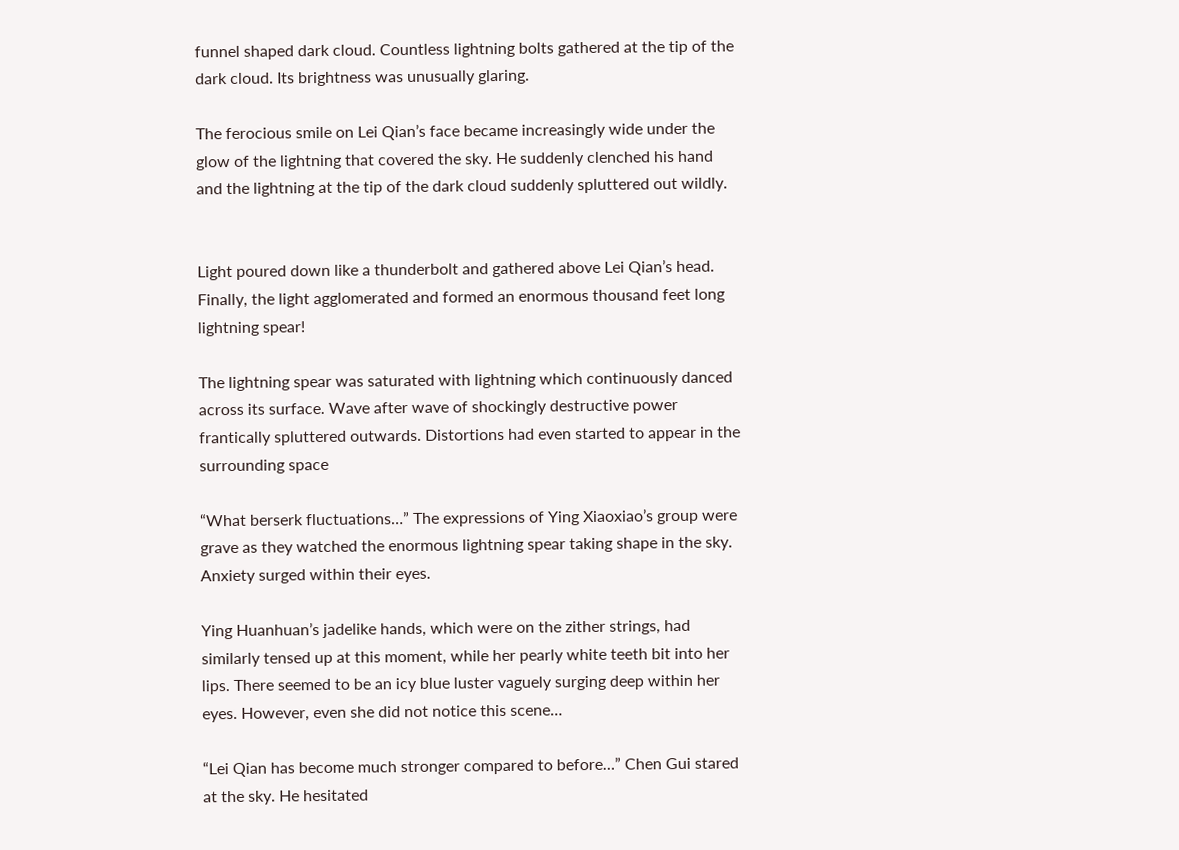funnel shaped dark cloud. Countless lightning bolts gathered at the tip of the dark cloud. Its brightness was unusually glaring.

The ferocious smile on Lei Qian’s face became increasingly wide under the glow of the lightning that covered the sky. He suddenly clenched his hand and the lightning at the tip of the dark cloud suddenly spluttered out wildly.


Light poured down like a thunderbolt and gathered above Lei Qian’s head. Finally, the light agglomerated and formed an enormous thousand feet long lightning spear!

The lightning spear was saturated with lightning which continuously danced across its surface. Wave after wave of shockingly destructive power frantically spluttered outwards. Distortions had even started to appear in the surrounding space

“What berserk fluctuations…” The expressions of Ying Xiaoxiao’s group were grave as they watched the enormous lightning spear taking shape in the sky. Anxiety surged within their eyes.

Ying Huanhuan’s jadelike hands, which were on the zither strings, had similarly tensed up at this moment, while her pearly white teeth bit into her lips. There seemed to be an icy blue luster vaguely surging deep within her eyes. However, even she did not notice this scene…

“Lei Qian has become much stronger compared to before…” Chen Gui stared at the sky. He hesitated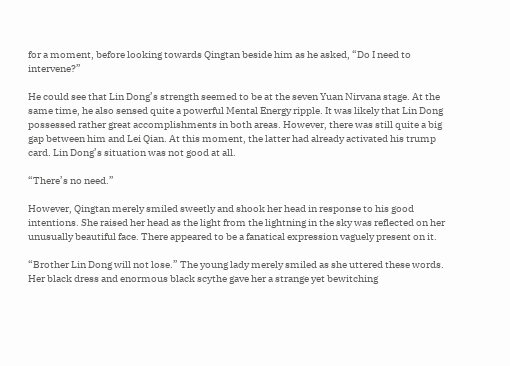for a moment, before looking towards Qingtan beside him as he asked, “Do I need to intervene?”

He could see that Lin Dong’s strength seemed to be at the seven Yuan Nirvana stage. At the same time, he also sensed quite a powerful Mental Energy ripple. It was likely that Lin Dong possessed rather great accomplishments in both areas. However, there was still quite a big gap between him and Lei Qian. At this moment, the latter had already activated his trump card. Lin Dong’s situation was not good at all.

“There’s no need.”

However, Qingtan merely smiled sweetly and shook her head in response to his good intentions. She raised her head as the light from the lightning in the sky was reflected on her unusually beautiful face. There appeared to be a fanatical expression vaguely present on it.

“Brother Lin Dong will not lose.” The young lady merely smiled as she uttered these words. Her black dress and enormous black scythe gave her a strange yet bewitching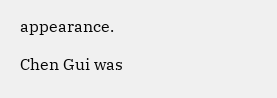appearance.

Chen Gui was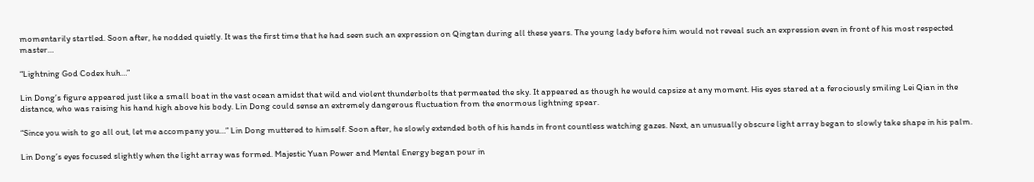momentarily startled. Soon after, he nodded quietly. It was the first time that he had seen such an expression on Qingtan during all these years. The young lady before him would not reveal such an expression even in front of his most respected master…

“Lightning God Codex huh…”

Lin Dong’s figure appeared just like a small boat in the vast ocean amidst that wild and violent thunderbolts that permeated the sky. It appeared as though he would capsize at any moment. His eyes stared at a ferociously smiling Lei Qian in the distance, who was raising his hand high above his body. Lin Dong could sense an extremely dangerous fluctuation from the enormous lightning spear.

“Since you wish to go all out, let me accompany you…” Lin Dong muttered to himself. Soon after, he slowly extended both of his hands in front countless watching gazes. Next, an unusually obscure light array began to slowly take shape in his palm.

Lin Dong’s eyes focused slightly when the light array was formed. Majestic Yuan Power and Mental Energy began pour in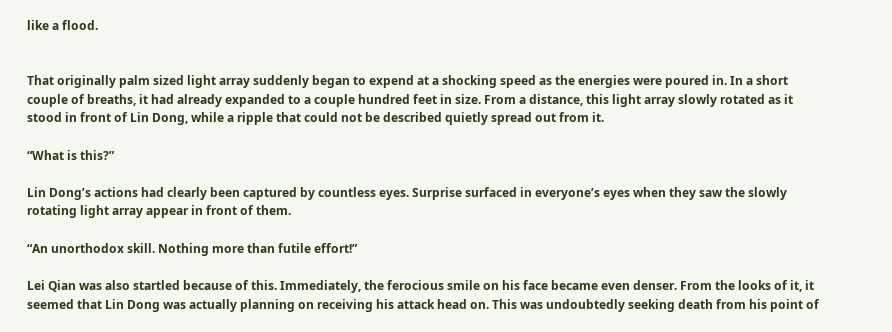like a flood.


That originally palm sized light array suddenly began to expend at a shocking speed as the energies were poured in. In a short couple of breaths, it had already expanded to a couple hundred feet in size. From a distance, this light array slowly rotated as it stood in front of Lin Dong, while a ripple that could not be described quietly spread out from it.

“What is this?”

Lin Dong’s actions had clearly been captured by countless eyes. Surprise surfaced in everyone’s eyes when they saw the slowly rotating light array appear in front of them.

“An unorthodox skill. Nothing more than futile effort!”

Lei Qian was also startled because of this. Immediately, the ferocious smile on his face became even denser. From the looks of it, it seemed that Lin Dong was actually planning on receiving his attack head on. This was undoubtedly seeking death from his point of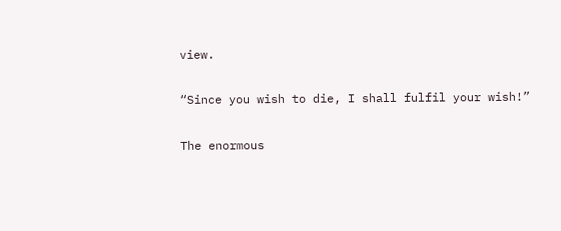view.

“Since you wish to die, I shall fulfil your wish!”

The enormous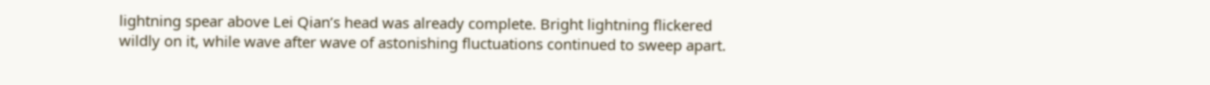lightning spear above Lei Qian’s head was already complete. Bright lightning flickered wildly on it, while wave after wave of astonishing fluctuations continued to sweep apart.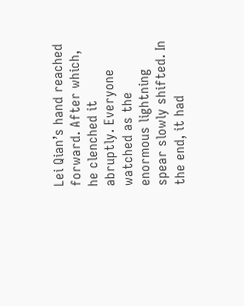Lei Qian’s hand reached forward. After which, he clenched it abruptly. Everyone watched as the enormous lightning spear slowly shifted. In the end, it had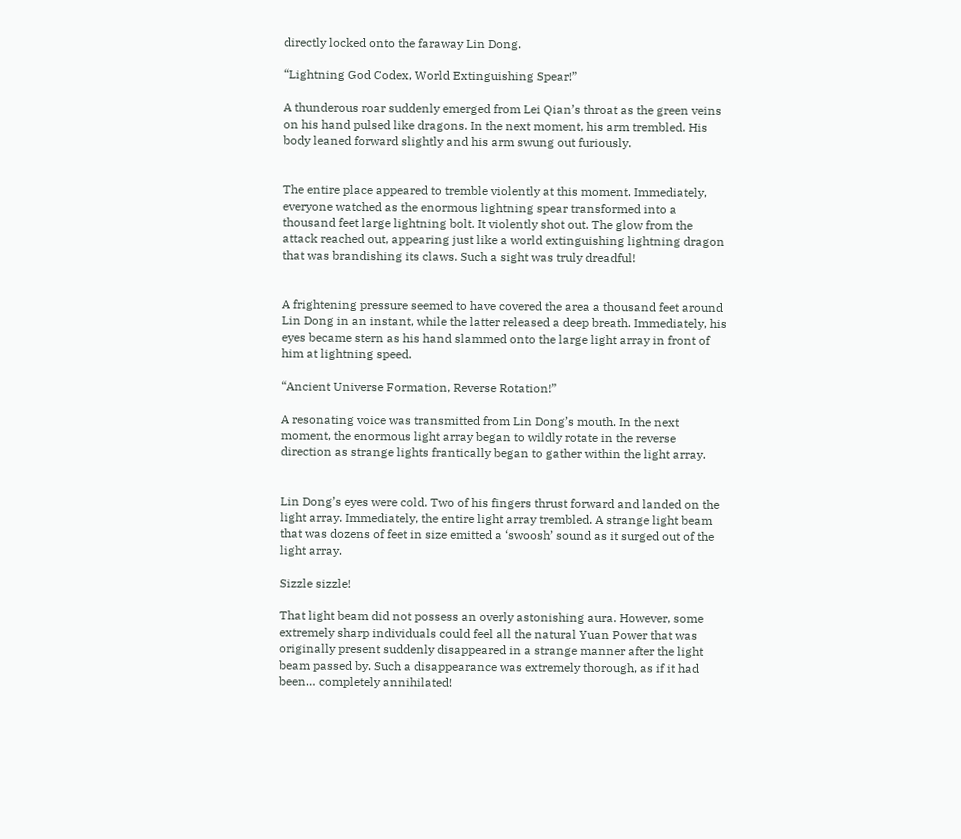directly locked onto the faraway Lin Dong.

“Lightning God Codex, World Extinguishing Spear!”

A thunderous roar suddenly emerged from Lei Qian’s throat as the green veins on his hand pulsed like dragons. In the next moment, his arm trembled. His body leaned forward slightly and his arm swung out furiously.


The entire place appeared to tremble violently at this moment. Immediately, everyone watched as the enormous lightning spear transformed into a thousand feet large lightning bolt. It violently shot out. The glow from the attack reached out, appearing just like a world extinguishing lightning dragon that was brandishing its claws. Such a sight was truly dreadful!


A frightening pressure seemed to have covered the area a thousand feet around Lin Dong in an instant, while the latter released a deep breath. Immediately, his eyes became stern as his hand slammed onto the large light array in front of him at lightning speed.

“Ancient Universe Formation, Reverse Rotation!”

A resonating voice was transmitted from Lin Dong’s mouth. In the next moment, the enormous light array began to wildly rotate in the reverse direction as strange lights frantically began to gather within the light array.


Lin Dong’s eyes were cold. Two of his fingers thrust forward and landed on the light array. Immediately, the entire light array trembled. A strange light beam that was dozens of feet in size emitted a ‘swoosh’ sound as it surged out of the light array.

Sizzle sizzle!

That light beam did not possess an overly astonishing aura. However, some extremely sharp individuals could feel all the natural Yuan Power that was originally present suddenly disappeared in a strange manner after the light beam passed by. Such a disappearance was extremely thorough, as if it had been… completely annihilated!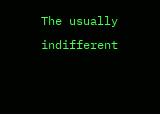The usually indifferent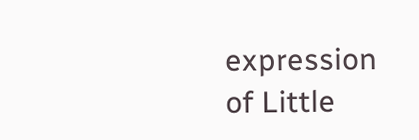expression of Little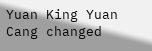Yuan King Yuan Cang changed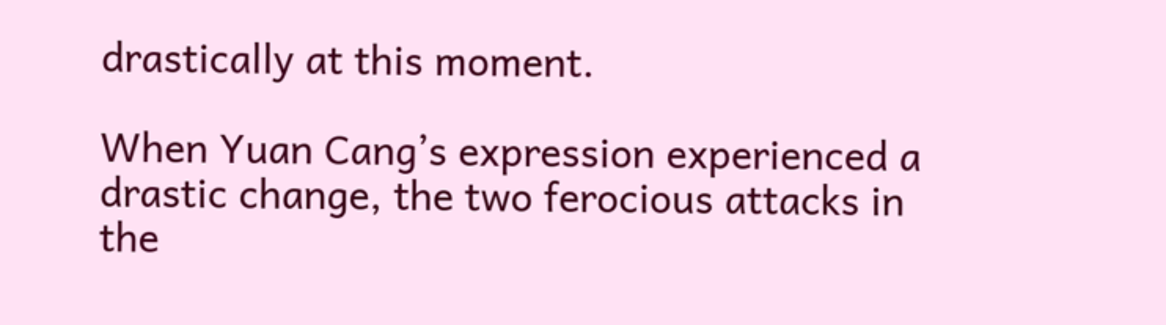drastically at this moment.

When Yuan Cang’s expression experienced a drastic change, the two ferocious attacks in the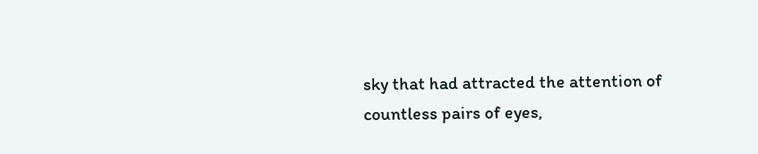sky that had attracted the attention of countless pairs of eyes,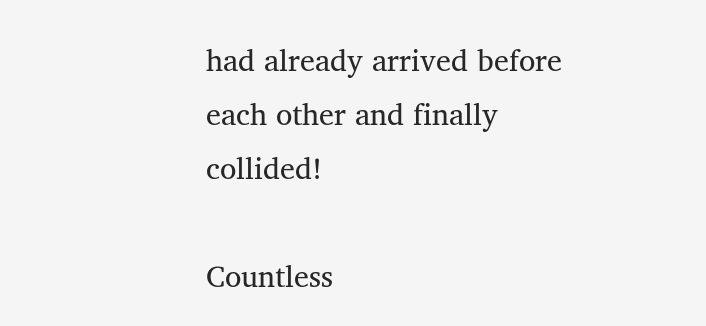had already arrived before each other and finally collided!

Countless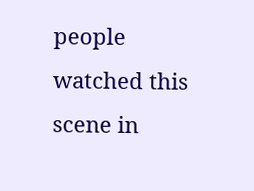people watched this scene in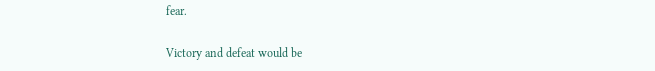fear.

Victory and defeat would be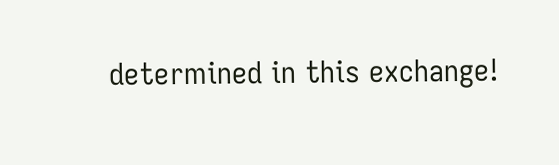determined in this exchange!